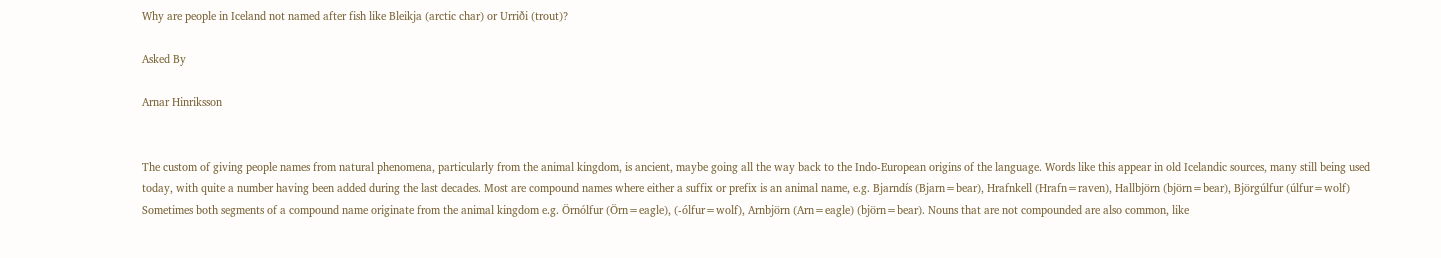Why are people in Iceland not named after fish like Bleikja (arctic char) or Urriði (trout)?

Asked By

Arnar Hinriksson


The custom of giving people names from natural phenomena, particularly from the animal kingdom, is ancient, maybe going all the way back to the Indo-European origins of the language. Words like this appear in old Icelandic sources, many still being used today, with quite a number having been added during the last decades. Most are compound names where either a suffix or prefix is an animal name, e.g. Bjarndís (Bjarn=bear), Hrafnkell (Hrafn=raven), Hallbjörn (björn=bear), Björgúlfur (úlfur=wolf) Sometimes both segments of a compound name originate from the animal kingdom e.g. Örnólfur (Örn=eagle), (-ólfur=wolf), Arnbjörn (Arn=eagle) (björn=bear). Nouns that are not compounded are also common, like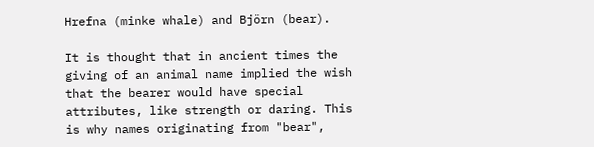Hrefna (minke whale) and Björn (bear).

It is thought that in ancient times the giving of an animal name implied the wish that the bearer would have special attributes, like strength or daring. This is why names originating from "bear",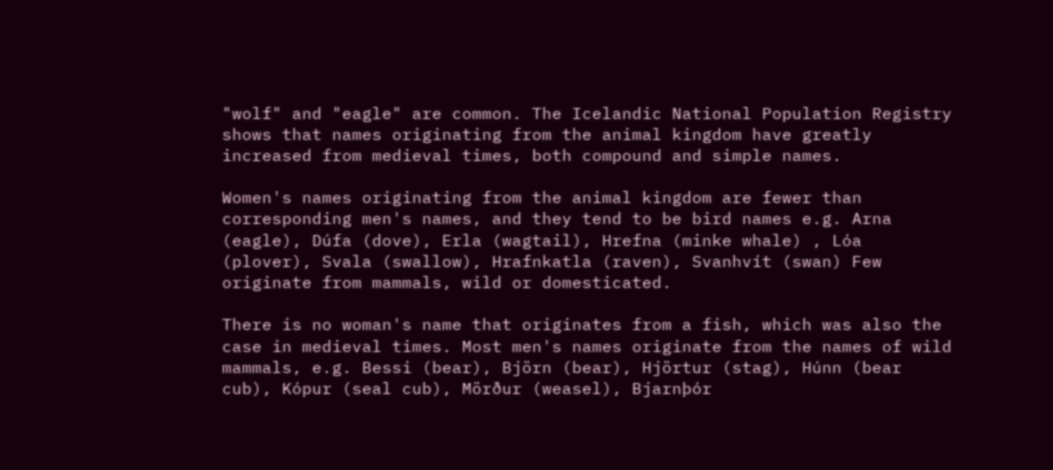"wolf" and "eagle" are common. The Icelandic National Population Registry shows that names originating from the animal kingdom have greatly increased from medieval times, both compound and simple names.

Women's names originating from the animal kingdom are fewer than corresponding men's names, and they tend to be bird names e.g. Arna (eagle), Dúfa (dove), Erla (wagtail), Hrefna (minke whale) , Lóa (plover), Svala (swallow), Hrafnkatla (raven), Svanhvít (swan) Few originate from mammals, wild or domesticated.

There is no woman's name that originates from a fish, which was also the case in medieval times. Most men's names originate from the names of wild mammals, e.g. Bessi (bear), Björn (bear), Hjörtur (stag), Húnn (bear cub), Kópur (seal cub), Mörður (weasel), Bjarnþór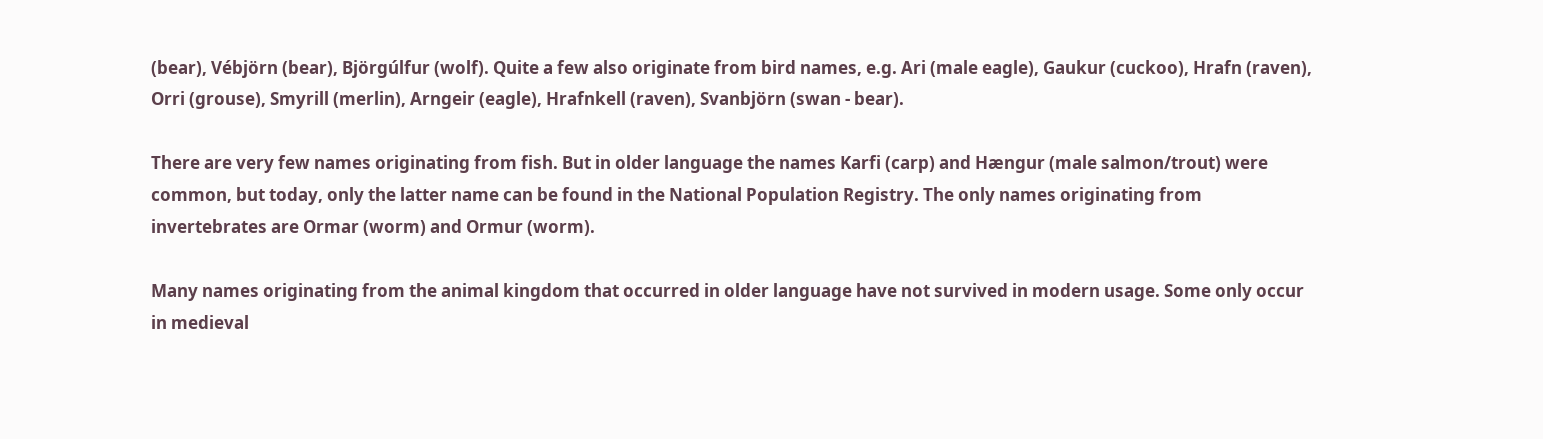(bear), Vébjörn (bear), Björgúlfur (wolf). Quite a few also originate from bird names, e.g. Ari (male eagle), Gaukur (cuckoo), Hrafn (raven), Orri (grouse), Smyrill (merlin), Arngeir (eagle), Hrafnkell (raven), Svanbjörn (swan - bear).

There are very few names originating from fish. But in older language the names Karfi (carp) and Hængur (male salmon/trout) were common, but today, only the latter name can be found in the National Population Registry. The only names originating from invertebrates are Ormar (worm) and Ormur (worm).

Many names originating from the animal kingdom that occurred in older language have not survived in modern usage. Some only occur in medieval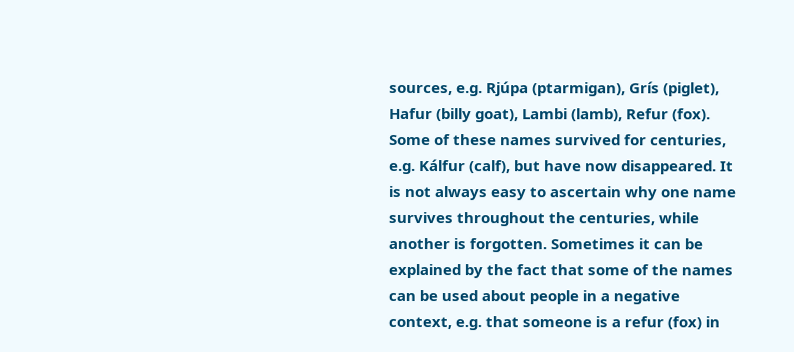sources, e.g. Rjúpa (ptarmigan), Grís (piglet), Hafur (billy goat), Lambi (lamb), Refur (fox). Some of these names survived for centuries, e.g. Kálfur (calf), but have now disappeared. It is not always easy to ascertain why one name survives throughout the centuries, while another is forgotten. Sometimes it can be explained by the fact that some of the names can be used about people in a negative context, e.g. that someone is a refur (fox) in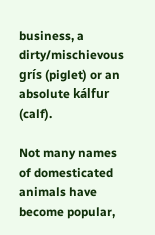business, a dirty/mischievous grís (piglet) or an absolute kálfur (calf).

Not many names of domesticated animals have become popular,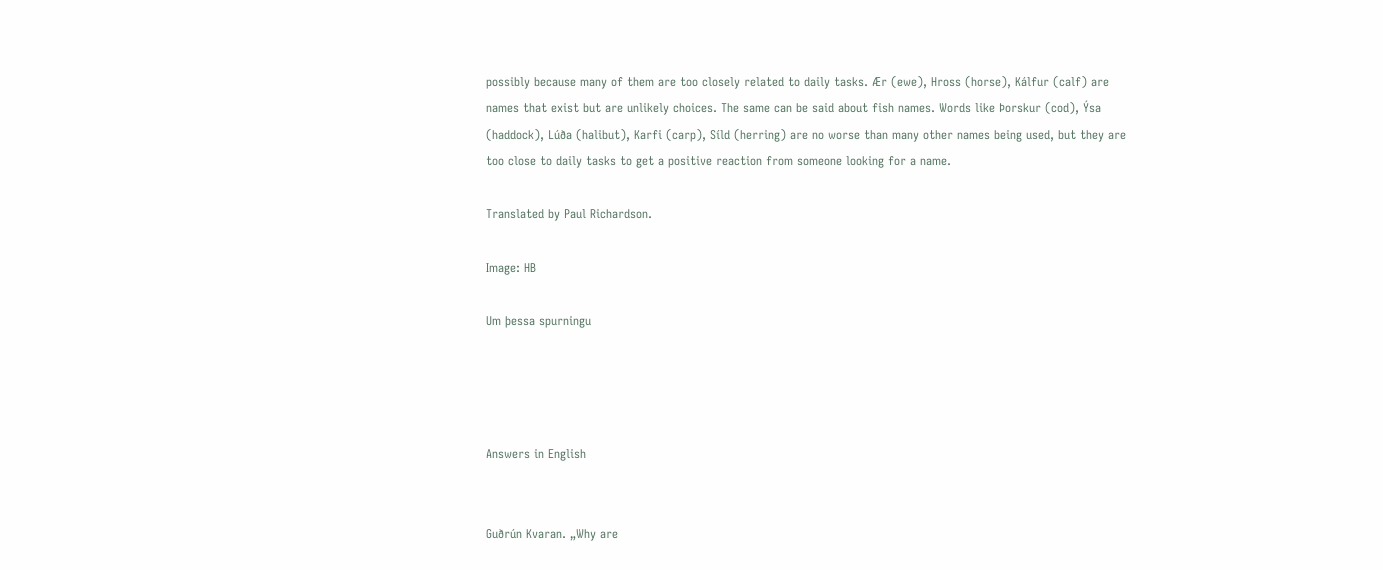possibly because many of them are too closely related to daily tasks. Ær (ewe), Hross (horse), Kálfur (calf) are names that exist but are unlikely choices. The same can be said about fish names. Words like Þorskur (cod), Ýsa (haddock), Lúða (halibut), Karfi (carp), Síld (herring) are no worse than many other names being used, but they are too close to daily tasks to get a positive reaction from someone looking for a name.

Translated by Paul Richardson.

Image: HB

Um þessa spurningu




Answers in English


Guðrún Kvaran. „Why are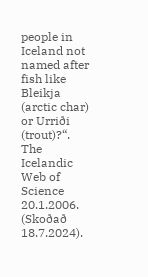people in Iceland not named after fish like Bleikja (arctic char) or Urriði (trout)?“. The Icelandic Web of Science 20.1.2006. (Skoðað 18.7.2024).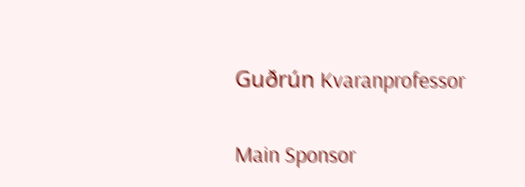Guðrún Kvaranprofessor


Main Sponsor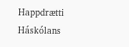Happdrætti Háskólans